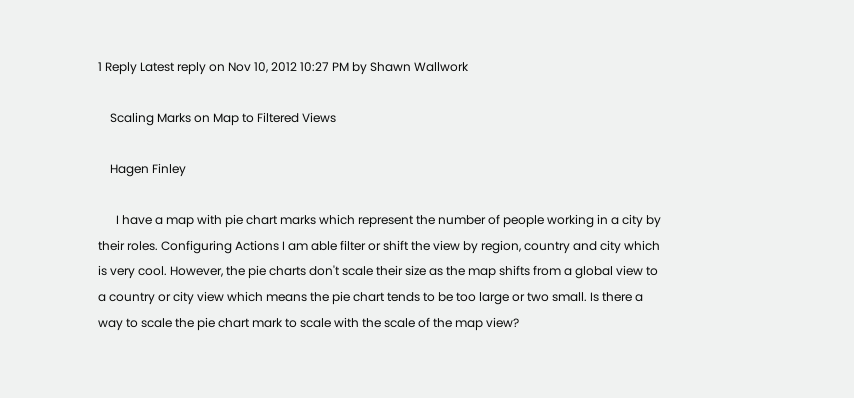1 Reply Latest reply on Nov 10, 2012 10:27 PM by Shawn Wallwork

    Scaling Marks on Map to Filtered Views

    Hagen Finley

      I have a map with pie chart marks which represent the number of people working in a city by their roles. Configuring Actions I am able filter or shift the view by region, country and city which is very cool. However, the pie charts don't scale their size as the map shifts from a global view to a country or city view which means the pie chart tends to be too large or two small. Is there a way to scale the pie chart mark to scale with the scale of the map view?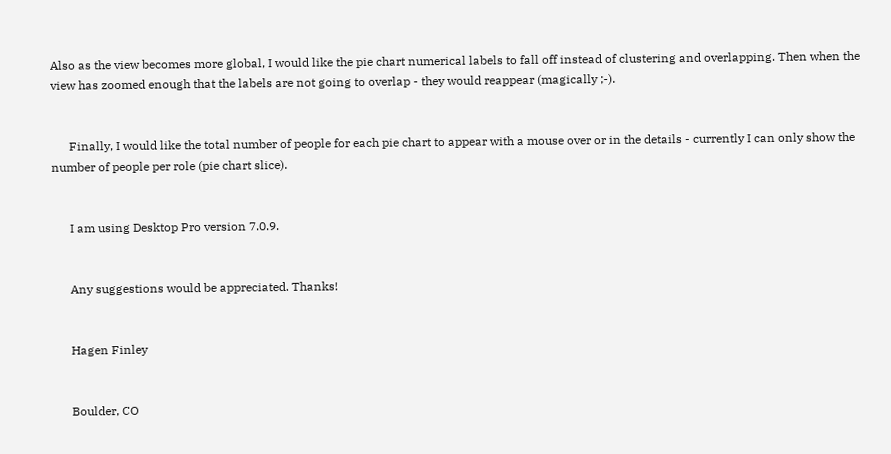Also as the view becomes more global, I would like the pie chart numerical labels to fall off instead of clustering and overlapping. Then when the view has zoomed enough that the labels are not going to overlap - they would reappear (magically ;-).


      Finally, I would like the total number of people for each pie chart to appear with a mouse over or in the details - currently I can only show the number of people per role (pie chart slice).


      I am using Desktop Pro version 7.0.9.


      Any suggestions would be appreciated. Thanks!


      Hagen Finley


      Boulder, CO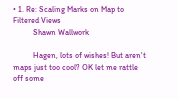• 1. Re: Scaling Marks on Map to Filtered Views
          Shawn Wallwork

          Hagen, lots of wishes! But aren't maps just too cool? OK let me rattle off some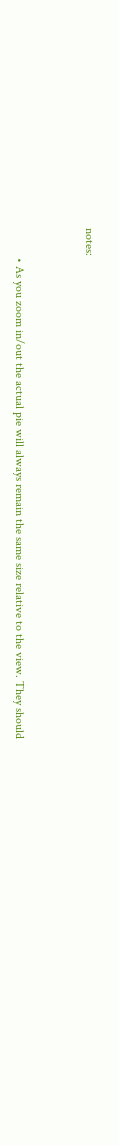notes:


          • As you zoom in/out the actual pie will always remain the same size relative to the view. They should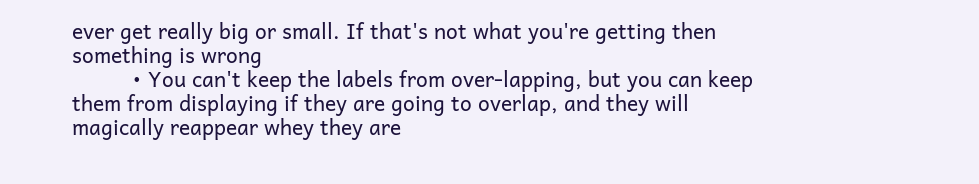ever get really big or small. If that's not what you're getting then something is wrong
          • You can't keep the labels from over-lapping, but you can keep them from displaying if they are going to overlap, and they will magically reappear whey they are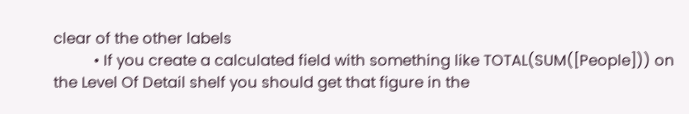clear of the other labels
          • If you create a calculated field with something like TOTAL(SUM([People])) on the Level Of Detail shelf you should get that figure in the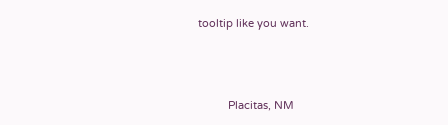tooltip like you want.



          Placitas, NM